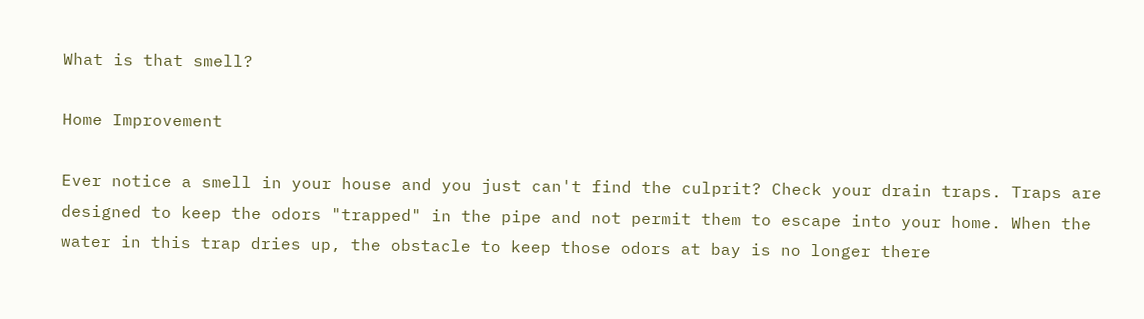What is that smell?

Home Improvement

Ever notice a smell in your house and you just can't find the culprit? Check your drain traps. Traps are designed to keep the odors "trapped" in the pipe and not permit them to escape into your home. When the water in this trap dries up, the obstacle to keep those odors at bay is no longer there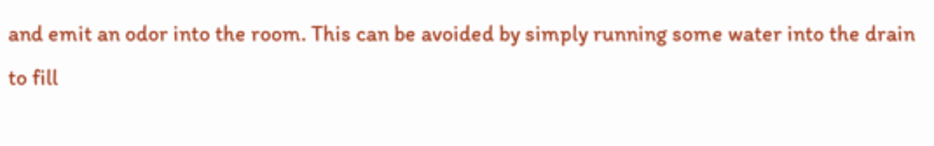and emit an odor into the room. This can be avoided by simply running some water into the drain to fill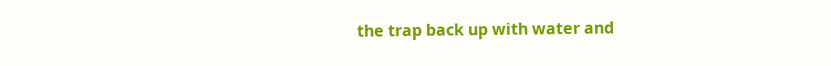the trap back up with water and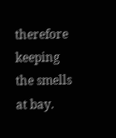therefore keeping the smells at bay.